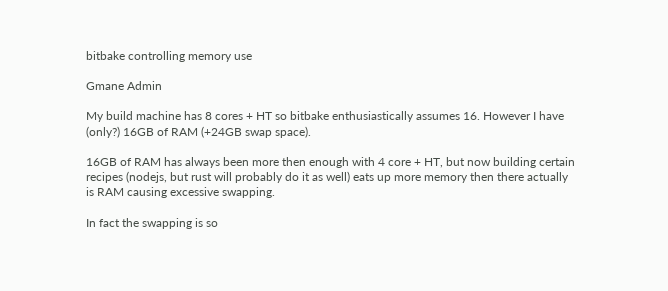bitbake controlling memory use

Gmane Admin

My build machine has 8 cores + HT so bitbake enthusiastically assumes 16. However I have (only?) 16GB of RAM (+24GB swap space).

16GB of RAM has always been more then enough with 4 core + HT, but now building certain recipes (nodejs, but rust will probably do it as well) eats up more memory then there actually is RAM causing excessive swapping.

In fact the swapping is so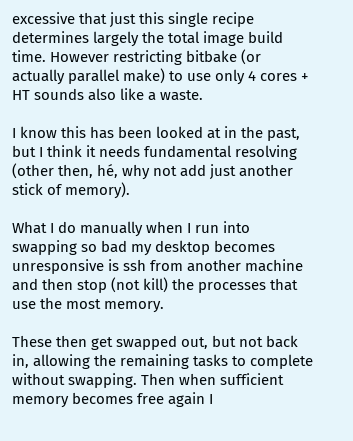excessive that just this single recipe determines largely the total image build time. However restricting bitbake (or actually parallel make) to use only 4 cores + HT sounds also like a waste.

I know this has been looked at in the past, but I think it needs fundamental resolving (other then, hé, why not add just another stick of memory).

What I do manually when I run into swapping so bad my desktop becomes unresponsive is ssh from another machine and then stop (not kill) the processes that use the most memory.

These then get swapped out, but not back in, allowing the remaining tasks to complete without swapping. Then when sufficient memory becomes free again I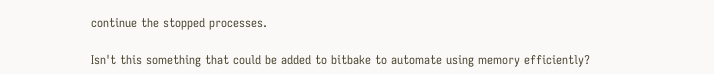continue the stopped processes.

Isn't this something that could be added to bitbake to automate using memory efficiently?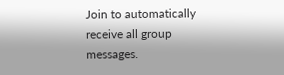Join to automatically receive all group messages.